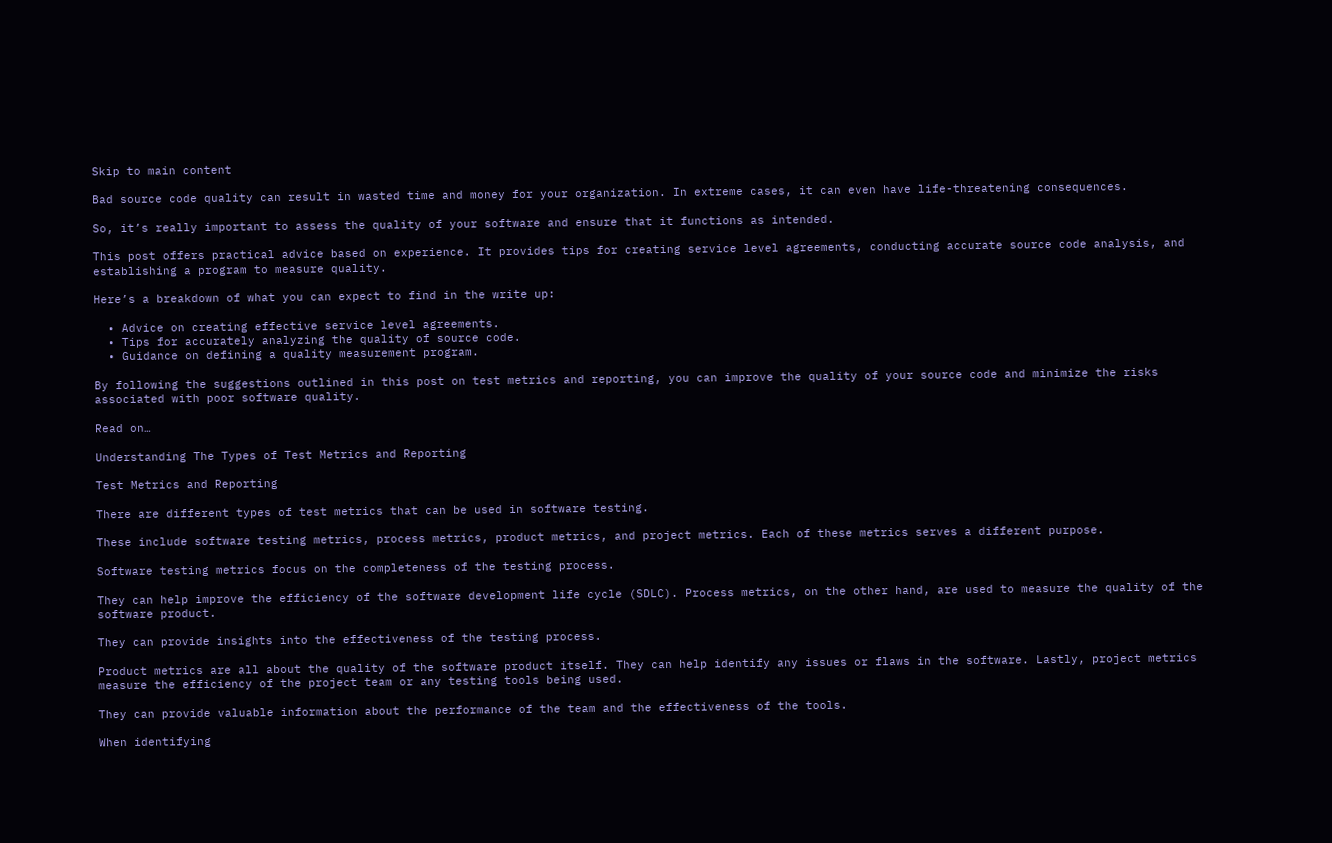Skip to main content

Bad source code quality can result in wasted time and money for your organization. In extreme cases, it can even have life-threatening consequences.

So, it’s really important to assess the quality of your software and ensure that it functions as intended.

This post offers practical advice based on experience. It provides tips for creating service level agreements, conducting accurate source code analysis, and establishing a program to measure quality.

Here’s a breakdown of what you can expect to find in the write up:

  • Advice on creating effective service level agreements.
  • Tips for accurately analyzing the quality of source code.
  • Guidance on defining a quality measurement program.

By following the suggestions outlined in this post on test metrics and reporting, you can improve the quality of your source code and minimize the risks associated with poor software quality.

Read on…

Understanding The Types of Test Metrics and Reporting

Test Metrics and Reporting

There are different types of test metrics that can be used in software testing.

These include software testing metrics, process metrics, product metrics, and project metrics. Each of these metrics serves a different purpose.

Software testing metrics focus on the completeness of the testing process.

They can help improve the efficiency of the software development life cycle (SDLC). Process metrics, on the other hand, are used to measure the quality of the software product.

They can provide insights into the effectiveness of the testing process.

Product metrics are all about the quality of the software product itself. They can help identify any issues or flaws in the software. Lastly, project metrics measure the efficiency of the project team or any testing tools being used.

They can provide valuable information about the performance of the team and the effectiveness of the tools.

When identifying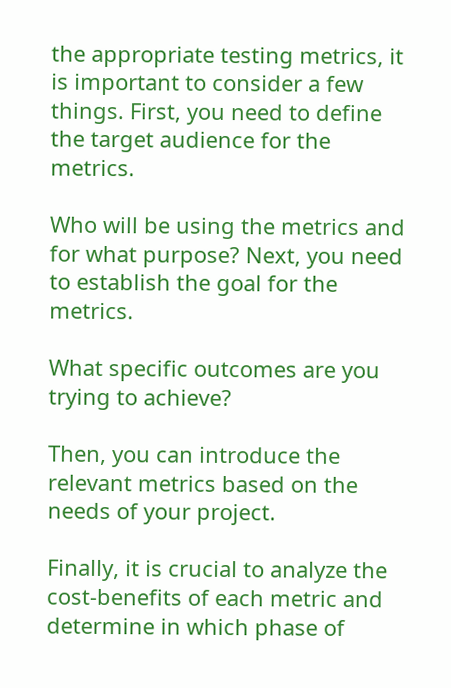the appropriate testing metrics, it is important to consider a few things. First, you need to define the target audience for the metrics.

Who will be using the metrics and for what purpose? Next, you need to establish the goal for the metrics.

What specific outcomes are you trying to achieve?

Then, you can introduce the relevant metrics based on the needs of your project.

Finally, it is crucial to analyze the cost-benefits of each metric and determine in which phase of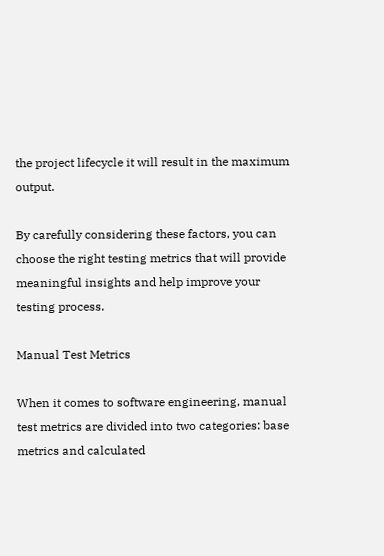the project lifecycle it will result in the maximum output.

By carefully considering these factors, you can choose the right testing metrics that will provide meaningful insights and help improve your testing process.

Manual Test Metrics

When it comes to software engineering, manual test metrics are divided into two categories: base metrics and calculated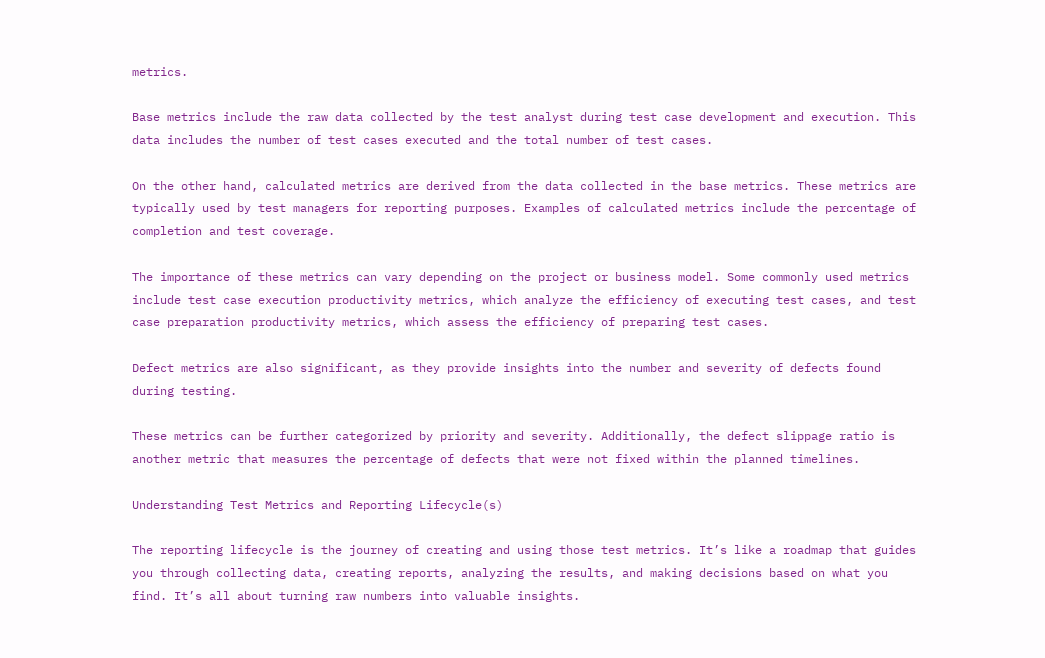metrics.

Base metrics include the raw data collected by the test analyst during test case development and execution. This data includes the number of test cases executed and the total number of test cases.

On the other hand, calculated metrics are derived from the data collected in the base metrics. These metrics are typically used by test managers for reporting purposes. Examples of calculated metrics include the percentage of completion and test coverage.

The importance of these metrics can vary depending on the project or business model. Some commonly used metrics include test case execution productivity metrics, which analyze the efficiency of executing test cases, and test case preparation productivity metrics, which assess the efficiency of preparing test cases.

Defect metrics are also significant, as they provide insights into the number and severity of defects found during testing.

These metrics can be further categorized by priority and severity. Additionally, the defect slippage ratio is another metric that measures the percentage of defects that were not fixed within the planned timelines.

Understanding Test Metrics and Reporting Lifecycle(s)

The reporting lifecycle is the journey of creating and using those test metrics. It’s like a roadmap that guides you through collecting data, creating reports, analyzing the results, and making decisions based on what you find. It’s all about turning raw numbers into valuable insights.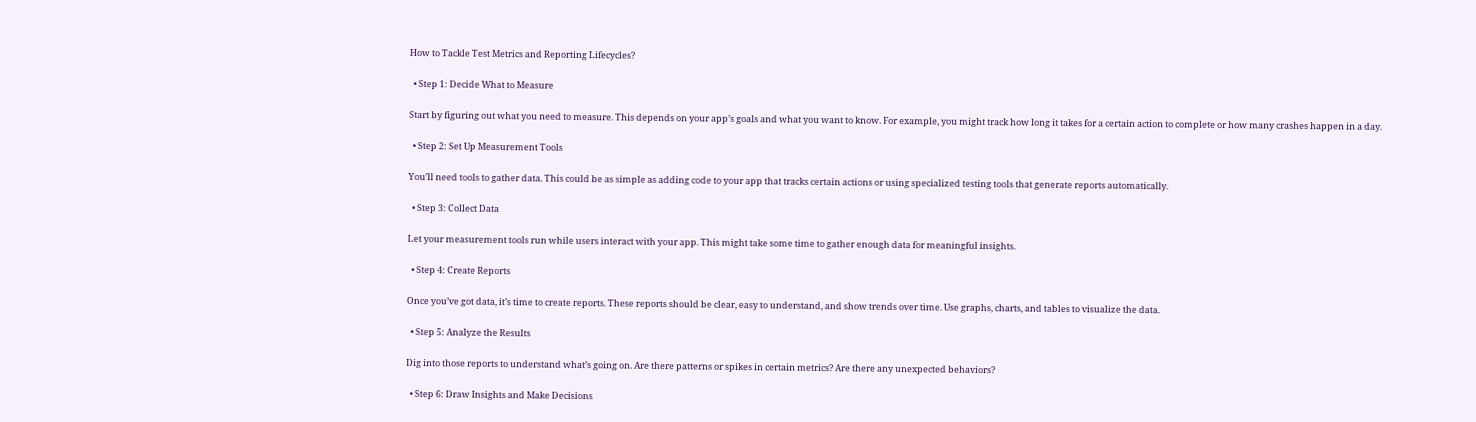How to Tackle Test Metrics and Reporting Lifecycles?

  • Step 1: Decide What to Measure

Start by figuring out what you need to measure. This depends on your app’s goals and what you want to know. For example, you might track how long it takes for a certain action to complete or how many crashes happen in a day.

  • Step 2: Set Up Measurement Tools

You’ll need tools to gather data. This could be as simple as adding code to your app that tracks certain actions or using specialized testing tools that generate reports automatically.

  • Step 3: Collect Data

Let your measurement tools run while users interact with your app. This might take some time to gather enough data for meaningful insights.

  • Step 4: Create Reports

Once you’ve got data, it’s time to create reports. These reports should be clear, easy to understand, and show trends over time. Use graphs, charts, and tables to visualize the data.

  • Step 5: Analyze the Results

Dig into those reports to understand what’s going on. Are there patterns or spikes in certain metrics? Are there any unexpected behaviors?

  • Step 6: Draw Insights and Make Decisions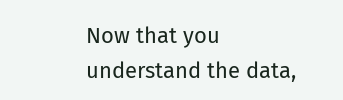Now that you understand the data,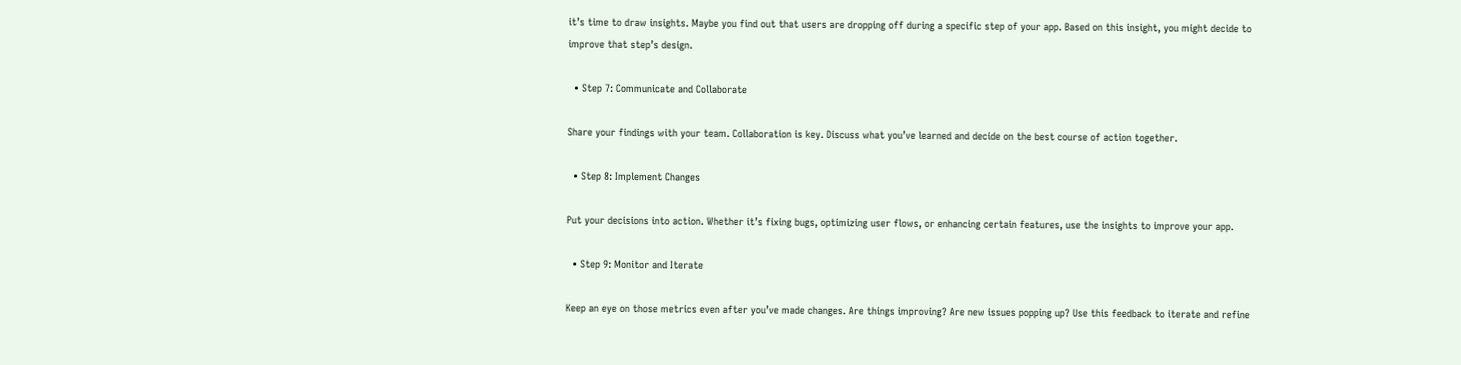it’s time to draw insights. Maybe you find out that users are dropping off during a specific step of your app. Based on this insight, you might decide to improve that step’s design.

  • Step 7: Communicate and Collaborate

Share your findings with your team. Collaboration is key. Discuss what you’ve learned and decide on the best course of action together.

  • Step 8: Implement Changes

Put your decisions into action. Whether it’s fixing bugs, optimizing user flows, or enhancing certain features, use the insights to improve your app.

  • Step 9: Monitor and Iterate

Keep an eye on those metrics even after you’ve made changes. Are things improving? Are new issues popping up? Use this feedback to iterate and refine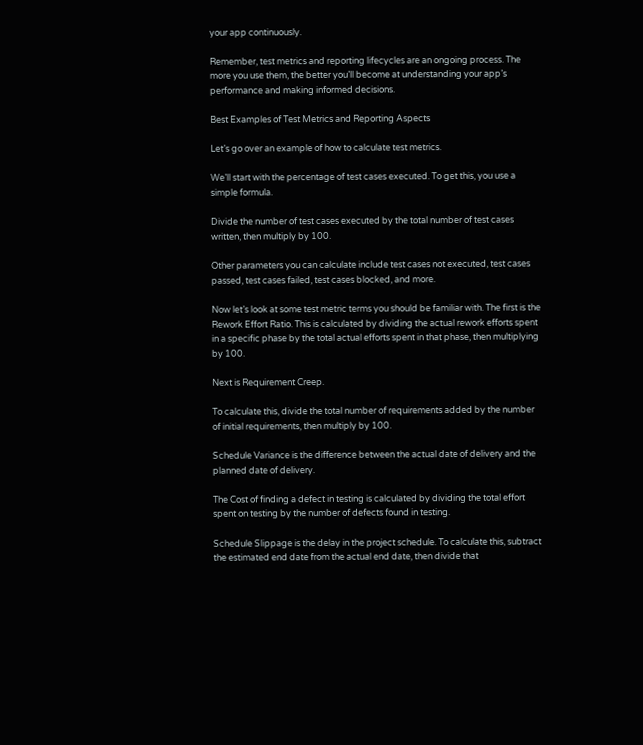your app continuously.

Remember, test metrics and reporting lifecycles are an ongoing process. The more you use them, the better you’ll become at understanding your app’s performance and making informed decisions.

Best Examples of Test Metrics and Reporting Aspects

Let’s go over an example of how to calculate test metrics.

We’ll start with the percentage of test cases executed. To get this, you use a simple formula.

Divide the number of test cases executed by the total number of test cases written, then multiply by 100.

Other parameters you can calculate include test cases not executed, test cases passed, test cases failed, test cases blocked, and more.

Now let’s look at some test metric terms you should be familiar with. The first is the Rework Effort Ratio. This is calculated by dividing the actual rework efforts spent in a specific phase by the total actual efforts spent in that phase, then multiplying by 100.

Next is Requirement Creep.

To calculate this, divide the total number of requirements added by the number of initial requirements, then multiply by 100.

Schedule Variance is the difference between the actual date of delivery and the planned date of delivery.

The Cost of finding a defect in testing is calculated by dividing the total effort spent on testing by the number of defects found in testing.

Schedule Slippage is the delay in the project schedule. To calculate this, subtract the estimated end date from the actual end date, then divide that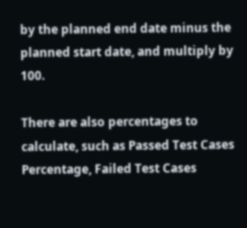by the planned end date minus the planned start date, and multiply by 100.

There are also percentages to calculate, such as Passed Test Cases Percentage, Failed Test Cases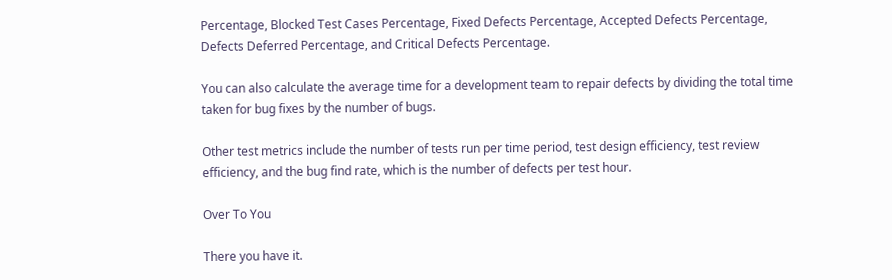Percentage, Blocked Test Cases Percentage, Fixed Defects Percentage, Accepted Defects Percentage, Defects Deferred Percentage, and Critical Defects Percentage.

You can also calculate the average time for a development team to repair defects by dividing the total time taken for bug fixes by the number of bugs.

Other test metrics include the number of tests run per time period, test design efficiency, test review efficiency, and the bug find rate, which is the number of defects per test hour.

Over To You

There you have it.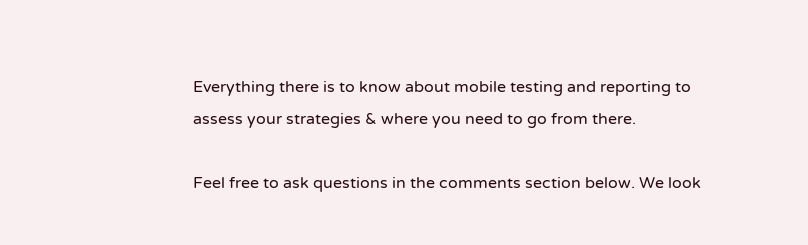Everything there is to know about mobile testing and reporting to assess your strategies & where you need to go from there.

Feel free to ask questions in the comments section below. We look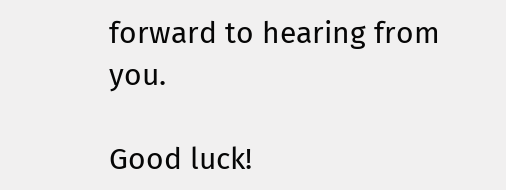forward to hearing from you.

Good luck!